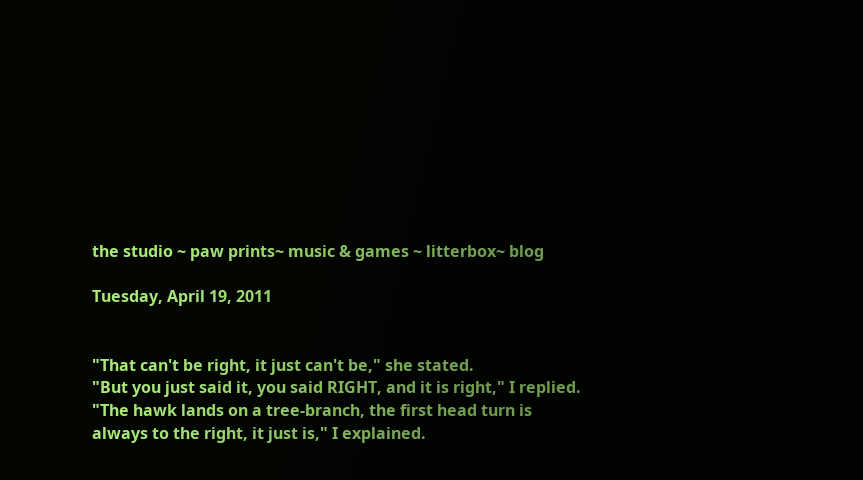the studio ~ paw prints~ music & games ~ litterbox~ blog

Tuesday, April 19, 2011


"That can't be right, it just can't be," she stated.
"But you just said it, you said RIGHT, and it is right," I replied.
"The hawk lands on a tree-branch, the first head turn is
always to the right, it just is," I explained.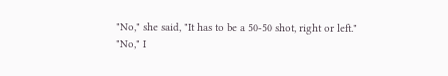"No," she said, "It has to be a 50-50 shot, right or left."
"No," I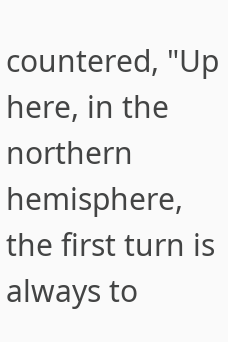countered, "Up here, in the northern hemisphere,
the first turn is always to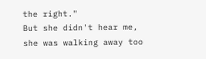the right."
But she didn't hear me, she was walking away too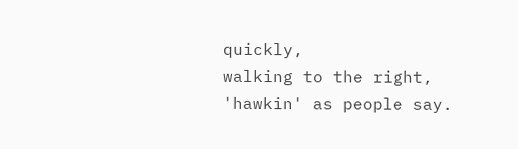quickly,
walking to the right, 'hawkin' as people say.